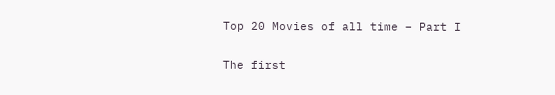Top 20 Movies of all time – Part I

The first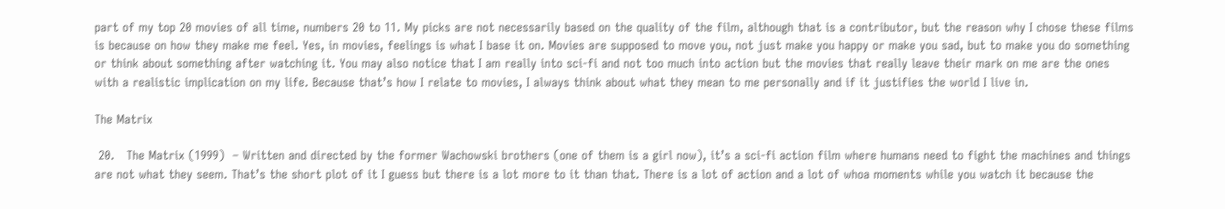part of my top 20 movies of all time, numbers 20 to 11. My picks are not necessarily based on the quality of the film, although that is a contributor, but the reason why I chose these films is because on how they make me feel. Yes, in movies, feelings is what I base it on. Movies are supposed to move you, not just make you happy or make you sad, but to make you do something or think about something after watching it. You may also notice that I am really into sci-fi and not too much into action but the movies that really leave their mark on me are the ones with a realistic implication on my life. Because that’s how I relate to movies, I always think about what they mean to me personally and if it justifies the world I live in.

The Matrix

 20.   The Matrix (1999)  – Written and directed by the former Wachowski brothers (one of them is a girl now), it’s a sci-fi action film where humans need to fight the machines and things are not what they seem. That’s the short plot of it I guess but there is a lot more to it than that. There is a lot of action and a lot of whoa moments while you watch it because the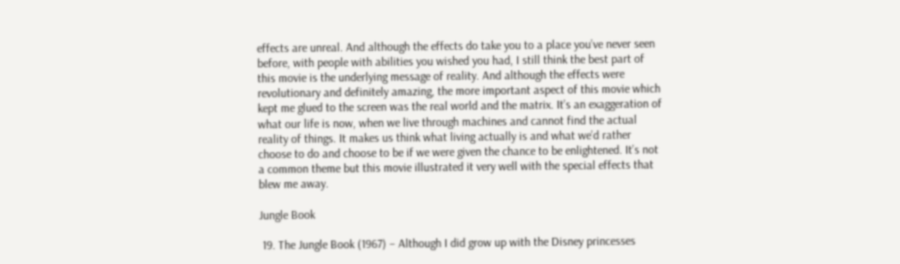effects are unreal. And although the effects do take you to a place you’ve never seen before, with people with abilities you wished you had, I still think the best part of this movie is the underlying message of reality. And although the effects were revolutionary and definitely amazing, the more important aspect of this movie which kept me glued to the screen was the real world and the matrix. It’s an exaggeration of what our life is now, when we live through machines and cannot find the actual reality of things. It makes us think what living actually is and what we’d rather choose to do and choose to be if we were given the chance to be enlightened. It’s not a common theme but this movie illustrated it very well with the special effects that blew me away.

Jungle Book

 19. The Jungle Book (1967) – Although I did grow up with the Disney princesses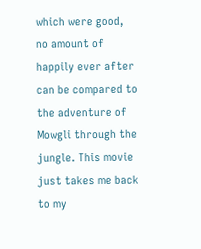which were good, no amount of happily ever after can be compared to the adventure of Mowgli through the jungle. This movie just takes me back to my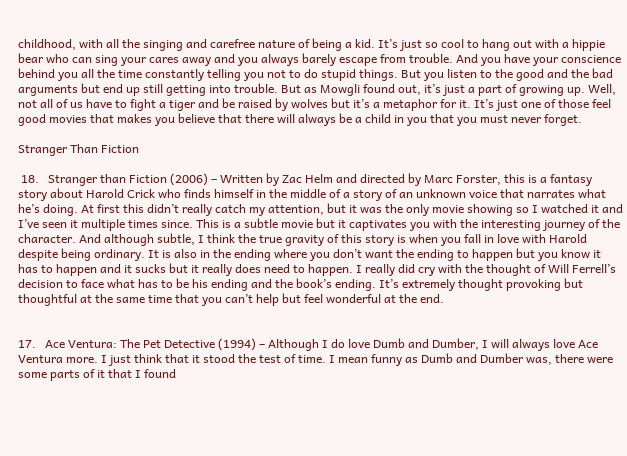childhood, with all the singing and carefree nature of being a kid. It’s just so cool to hang out with a hippie bear who can sing your cares away and you always barely escape from trouble. And you have your conscience behind you all the time constantly telling you not to do stupid things. But you listen to the good and the bad arguments but end up still getting into trouble. But as Mowgli found out, it’s just a part of growing up. Well, not all of us have to fight a tiger and be raised by wolves but it’s a metaphor for it. It’s just one of those feel good movies that makes you believe that there will always be a child in you that you must never forget.

Stranger Than Fiction

 18.   Stranger than Fiction (2006) – Written by Zac Helm and directed by Marc Forster, this is a fantasy story about Harold Crick who finds himself in the middle of a story of an unknown voice that narrates what he’s doing. At first this didn’t really catch my attention, but it was the only movie showing so I watched it and I’ve seen it multiple times since. This is a subtle movie but it captivates you with the interesting journey of the character. And although subtle, I think the true gravity of this story is when you fall in love with Harold despite being ordinary. It is also in the ending where you don’t want the ending to happen but you know it has to happen and it sucks but it really does need to happen. I really did cry with the thought of Will Ferrell’s decision to face what has to be his ending and the book’s ending. It’s extremely thought provoking but thoughtful at the same time that you can’t help but feel wonderful at the end.


17.   Ace Ventura: The Pet Detective (1994) – Although I do love Dumb and Dumber, I will always love Ace Ventura more. I just think that it stood the test of time. I mean funny as Dumb and Dumber was, there were some parts of it that I found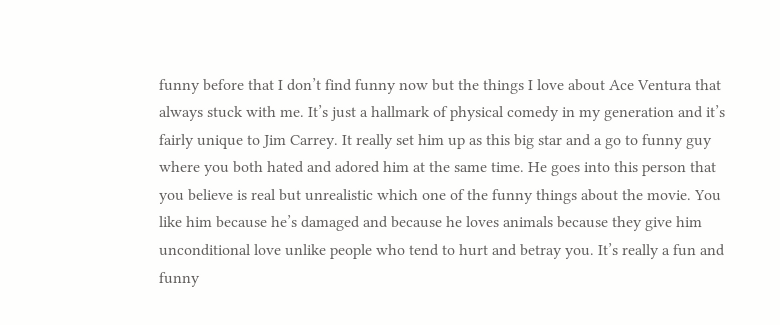funny before that I don’t find funny now but the things I love about Ace Ventura that always stuck with me. It’s just a hallmark of physical comedy in my generation and it’s fairly unique to Jim Carrey. It really set him up as this big star and a go to funny guy where you both hated and adored him at the same time. He goes into this person that you believe is real but unrealistic which one of the funny things about the movie. You like him because he’s damaged and because he loves animals because they give him unconditional love unlike people who tend to hurt and betray you. It’s really a fun and funny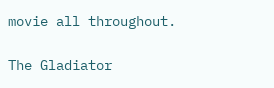movie all throughout.

The Gladiator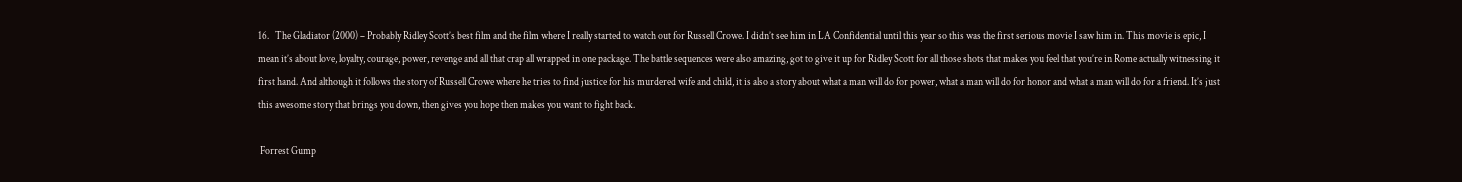16.   The Gladiator (2000) – Probably Ridley Scott’s best film and the film where I really started to watch out for Russell Crowe. I didn’t see him in LA Confidential until this year so this was the first serious movie I saw him in. This movie is epic, I mean it’s about love, loyalty, courage, power, revenge and all that crap all wrapped in one package. The battle sequences were also amazing, got to give it up for Ridley Scott for all those shots that makes you feel that you’re in Rome actually witnessing it first hand. And although it follows the story of Russell Crowe where he tries to find justice for his murdered wife and child, it is also a story about what a man will do for power, what a man will do for honor and what a man will do for a friend. It’s just this awesome story that brings you down, then gives you hope then makes you want to fight back.

 Forrest Gump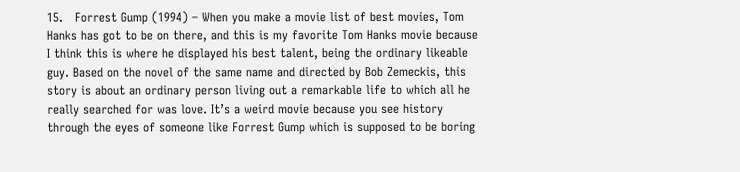15.   Forrest Gump (1994) – When you make a movie list of best movies, Tom Hanks has got to be on there, and this is my favorite Tom Hanks movie because I think this is where he displayed his best talent, being the ordinary likeable guy. Based on the novel of the same name and directed by Bob Zemeckis, this story is about an ordinary person living out a remarkable life to which all he really searched for was love. It’s a weird movie because you see history through the eyes of someone like Forrest Gump which is supposed to be boring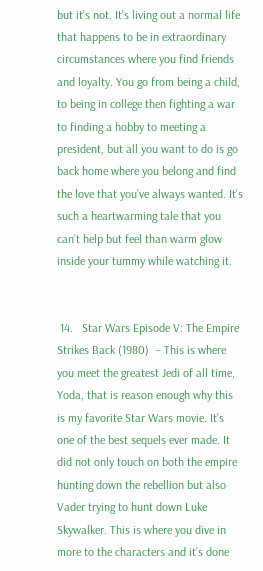but it’s not. It’s living out a normal life that happens to be in extraordinary circumstances where you find friends and loyalty. You go from being a child, to being in college then fighting a war to finding a hobby to meeting a president, but all you want to do is go back home where you belong and find the love that you’ve always wanted. It’s such a heartwarming tale that you can’t help but feel than warm glow inside your tummy while watching it.


 14.   Star Wars Episode V: The Empire Strikes Back (1980)  – This is where you meet the greatest Jedi of all time, Yoda, that is reason enough why this is my favorite Star Wars movie. It’s one of the best sequels ever made. It did not only touch on both the empire hunting down the rebellion but also Vader trying to hunt down Luke Skywalker. This is where you dive in more to the characters and it’s done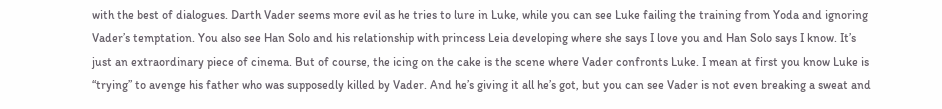with the best of dialogues. Darth Vader seems more evil as he tries to lure in Luke, while you can see Luke failing the training from Yoda and ignoring Vader’s temptation. You also see Han Solo and his relationship with princess Leia developing where she says I love you and Han Solo says I know. It’s just an extraordinary piece of cinema. But of course, the icing on the cake is the scene where Vader confronts Luke. I mean at first you know Luke is “trying” to avenge his father who was supposedly killed by Vader. And he’s giving it all he’s got, but you can see Vader is not even breaking a sweat and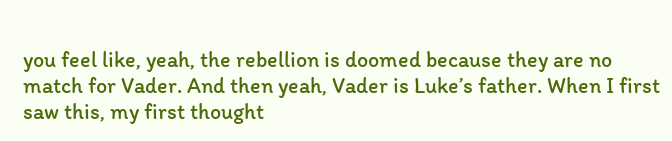you feel like, yeah, the rebellion is doomed because they are no match for Vader. And then yeah, Vader is Luke’s father. When I first saw this, my first thought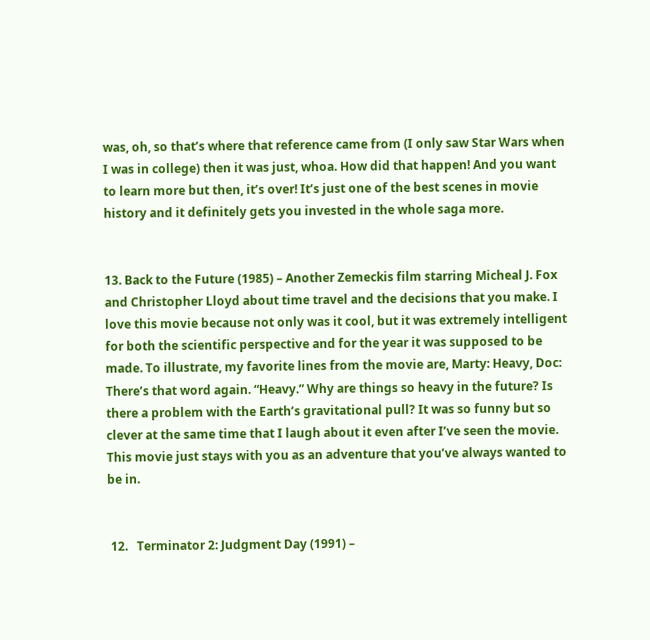was, oh, so that’s where that reference came from (I only saw Star Wars when I was in college) then it was just, whoa. How did that happen! And you want to learn more but then, it’s over! It’s just one of the best scenes in movie history and it definitely gets you invested in the whole saga more.


13. Back to the Future (1985) – Another Zemeckis film starring Micheal J. Fox and Christopher Lloyd about time travel and the decisions that you make. I love this movie because not only was it cool, but it was extremely intelligent for both the scientific perspective and for the year it was supposed to be made. To illustrate, my favorite lines from the movie are, Marty: Heavy, Doc: There’s that word again. “Heavy.” Why are things so heavy in the future? Is there a problem with the Earth’s gravitational pull? It was so funny but so clever at the same time that I laugh about it even after I’ve seen the movie. This movie just stays with you as an adventure that you’ve always wanted to be in.


 12.   Terminator 2: Judgment Day (1991) –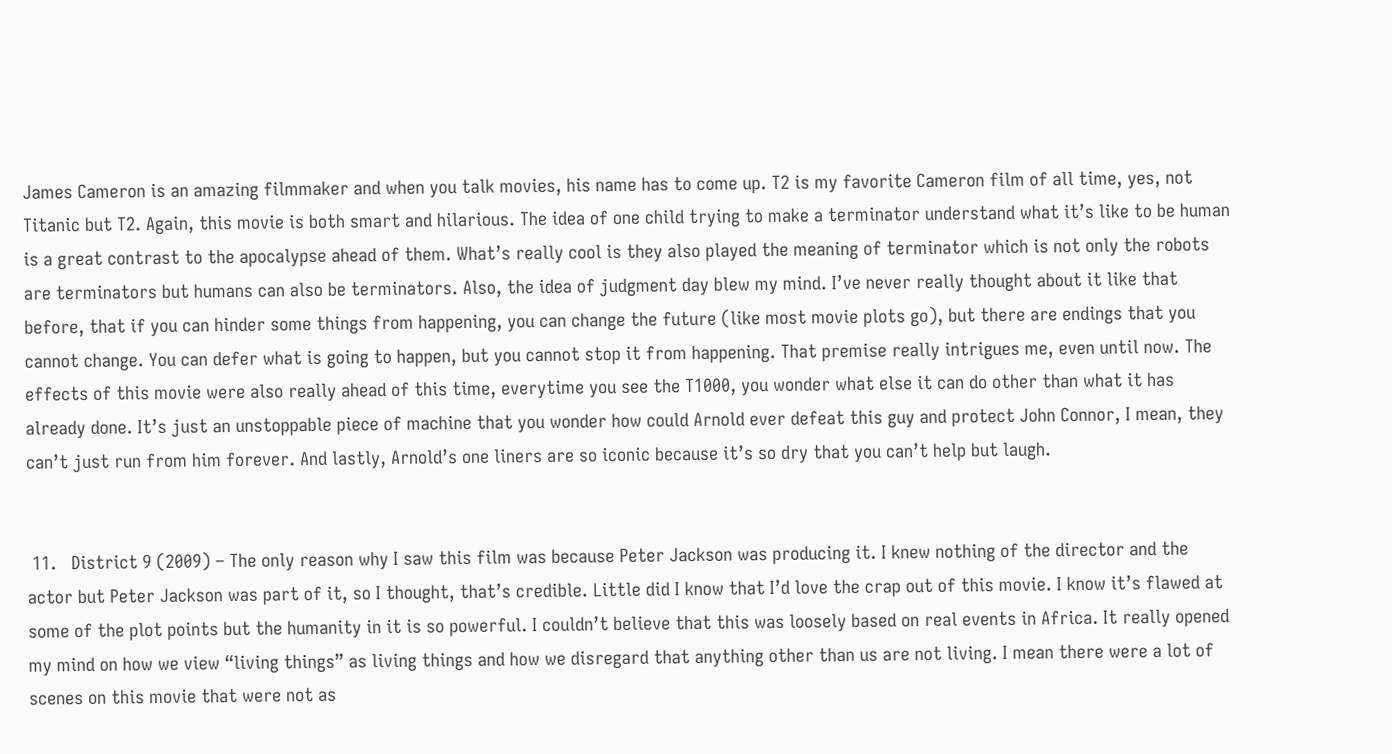James Cameron is an amazing filmmaker and when you talk movies, his name has to come up. T2 is my favorite Cameron film of all time, yes, not Titanic but T2. Again, this movie is both smart and hilarious. The idea of one child trying to make a terminator understand what it’s like to be human is a great contrast to the apocalypse ahead of them. What’s really cool is they also played the meaning of terminator which is not only the robots are terminators but humans can also be terminators. Also, the idea of judgment day blew my mind. I’ve never really thought about it like that before, that if you can hinder some things from happening, you can change the future (like most movie plots go), but there are endings that you cannot change. You can defer what is going to happen, but you cannot stop it from happening. That premise really intrigues me, even until now. The effects of this movie were also really ahead of this time, everytime you see the T1000, you wonder what else it can do other than what it has already done. It’s just an unstoppable piece of machine that you wonder how could Arnold ever defeat this guy and protect John Connor, I mean, they can’t just run from him forever. And lastly, Arnold’s one liners are so iconic because it’s so dry that you can’t help but laugh.


 11.   District 9 (2009) – The only reason why I saw this film was because Peter Jackson was producing it. I knew nothing of the director and the actor but Peter Jackson was part of it, so I thought, that’s credible. Little did I know that I’d love the crap out of this movie. I know it’s flawed at some of the plot points but the humanity in it is so powerful. I couldn’t believe that this was loosely based on real events in Africa. It really opened my mind on how we view “living things” as living things and how we disregard that anything other than us are not living. I mean there were a lot of scenes on this movie that were not as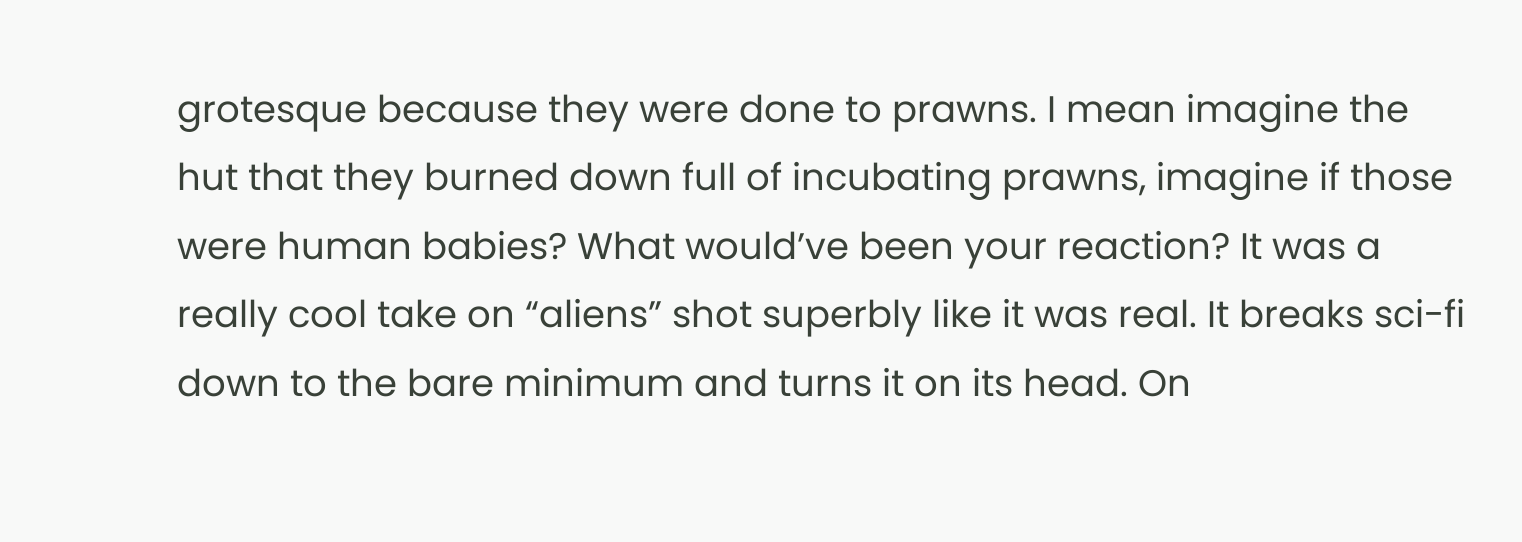grotesque because they were done to prawns. I mean imagine the hut that they burned down full of incubating prawns, imagine if those were human babies? What would’ve been your reaction? It was a really cool take on “aliens” shot superbly like it was real. It breaks sci-fi down to the bare minimum and turns it on its head. On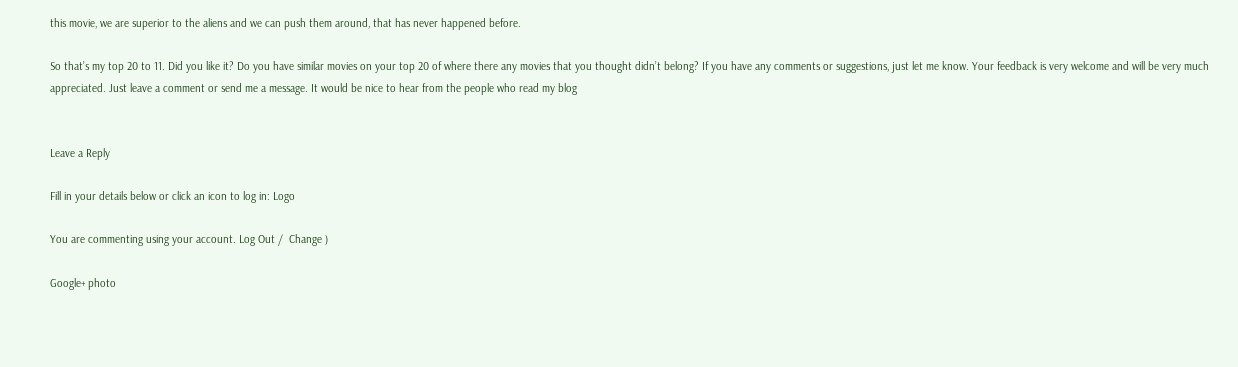this movie, we are superior to the aliens and we can push them around, that has never happened before.

So that’s my top 20 to 11. Did you like it? Do you have similar movies on your top 20 of where there any movies that you thought didn’t belong? If you have any comments or suggestions, just let me know. Your feedback is very welcome and will be very much appreciated. Just leave a comment or send me a message. It would be nice to hear from the people who read my blog


Leave a Reply

Fill in your details below or click an icon to log in: Logo

You are commenting using your account. Log Out /  Change )

Google+ photo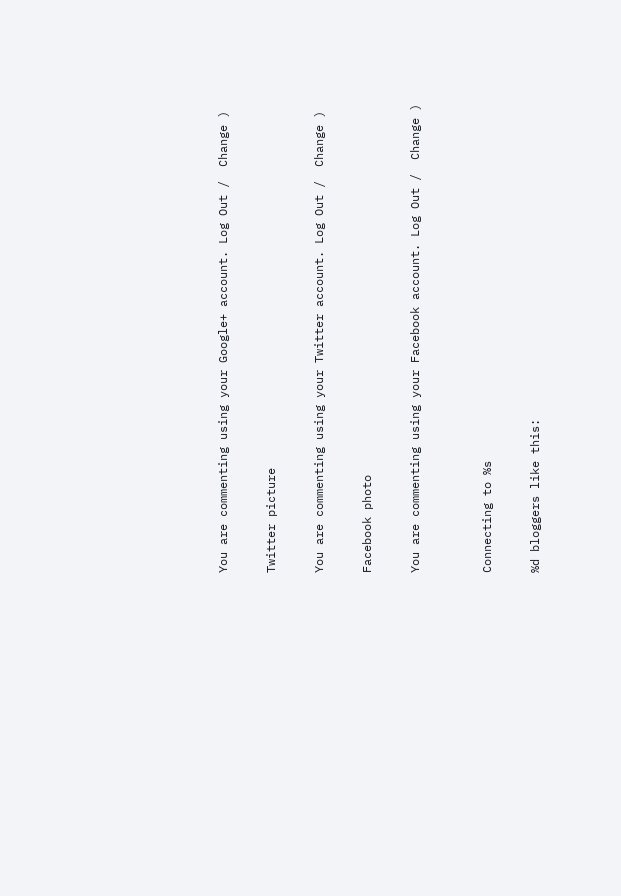You are commenting using your Google+ account. Log Out /  Change )

Twitter picture

You are commenting using your Twitter account. Log Out /  Change )

Facebook photo

You are commenting using your Facebook account. Log Out /  Change )


Connecting to %s

%d bloggers like this: